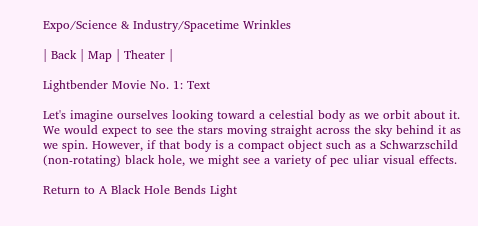Expo/Science & Industry/Spacetime Wrinkles

| Back | Map | Theater |

Lightbender Movie No. 1: Text

Let's imagine ourselves looking toward a celestial body as we orbit about it. We would expect to see the stars moving straight across the sky behind it as we spin. However, if that body is a compact object such as a Schwarzschild (non-rotating) black hole, we might see a variety of pec uliar visual effects.

Return to A Black Hole Bends Light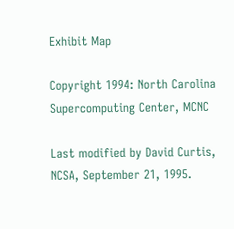Exhibit Map

Copyright 1994: North Carolina Supercomputing Center, MCNC

Last modified by David Curtis, NCSA, September 21, 1995.